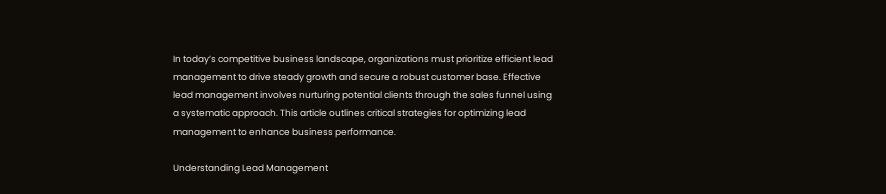In today’s competitive business landscape, organizations must prioritize efficient lead management to drive steady growth and secure a robust customer base. Effective lead management involves nurturing potential clients through the sales funnel using a systematic approach. This article outlines critical strategies for optimizing lead management to enhance business performance.

Understanding Lead Management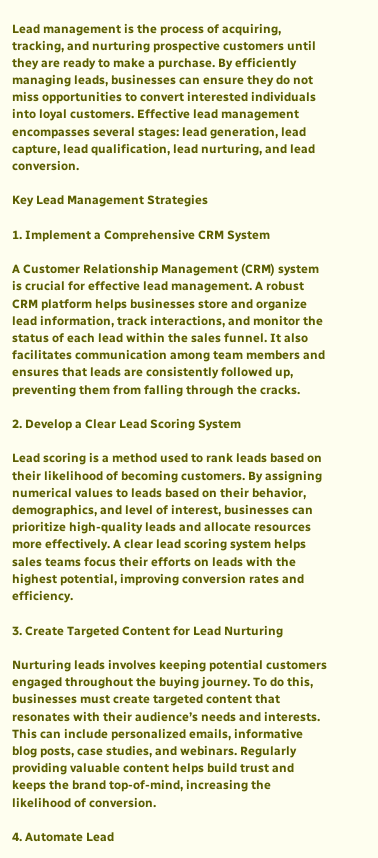Lead management is the process of acquiring, tracking, and nurturing prospective customers until they are ready to make a purchase. By efficiently managing leads, businesses can ensure they do not miss opportunities to convert interested individuals into loyal customers. Effective lead management encompasses several stages: lead generation, lead capture, lead qualification, lead nurturing, and lead conversion.

Key Lead Management Strategies

1. Implement a Comprehensive CRM System

A Customer Relationship Management (CRM) system is crucial for effective lead management. A robust CRM platform helps businesses store and organize lead information, track interactions, and monitor the status of each lead within the sales funnel. It also facilitates communication among team members and ensures that leads are consistently followed up, preventing them from falling through the cracks.

2. Develop a Clear Lead Scoring System

Lead scoring is a method used to rank leads based on their likelihood of becoming customers. By assigning numerical values to leads based on their behavior, demographics, and level of interest, businesses can prioritize high-quality leads and allocate resources more effectively. A clear lead scoring system helps sales teams focus their efforts on leads with the highest potential, improving conversion rates and efficiency.

3. Create Targeted Content for Lead Nurturing

Nurturing leads involves keeping potential customers engaged throughout the buying journey. To do this, businesses must create targeted content that resonates with their audience’s needs and interests. This can include personalized emails, informative blog posts, case studies, and webinars. Regularly providing valuable content helps build trust and keeps the brand top-of-mind, increasing the likelihood of conversion.

4. Automate Lead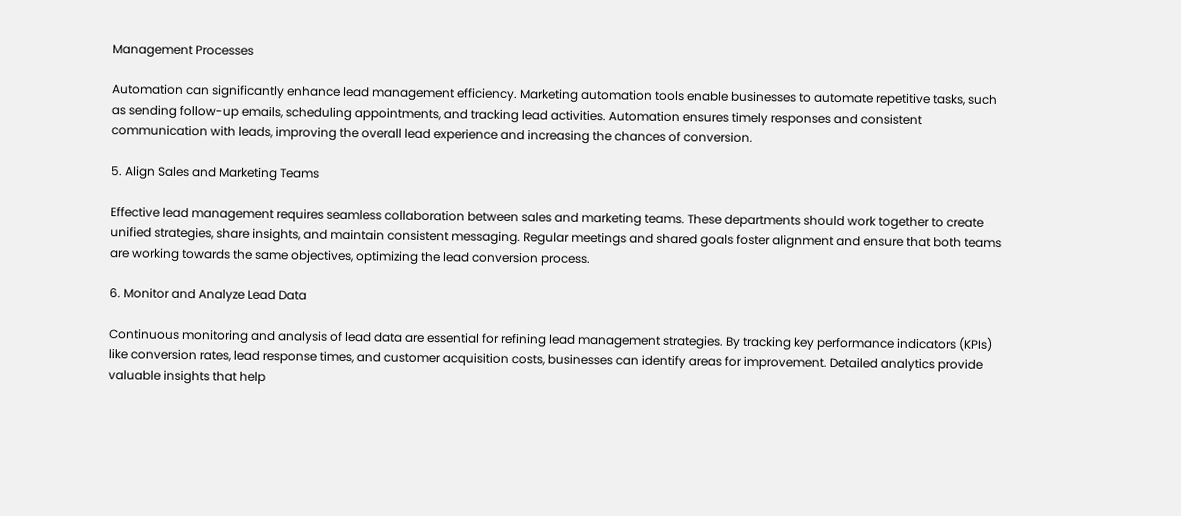Management Processes

Automation can significantly enhance lead management efficiency. Marketing automation tools enable businesses to automate repetitive tasks, such as sending follow-up emails, scheduling appointments, and tracking lead activities. Automation ensures timely responses and consistent communication with leads, improving the overall lead experience and increasing the chances of conversion.

5. Align Sales and Marketing Teams

Effective lead management requires seamless collaboration between sales and marketing teams. These departments should work together to create unified strategies, share insights, and maintain consistent messaging. Regular meetings and shared goals foster alignment and ensure that both teams are working towards the same objectives, optimizing the lead conversion process.

6. Monitor and Analyze Lead Data

Continuous monitoring and analysis of lead data are essential for refining lead management strategies. By tracking key performance indicators (KPIs) like conversion rates, lead response times, and customer acquisition costs, businesses can identify areas for improvement. Detailed analytics provide valuable insights that help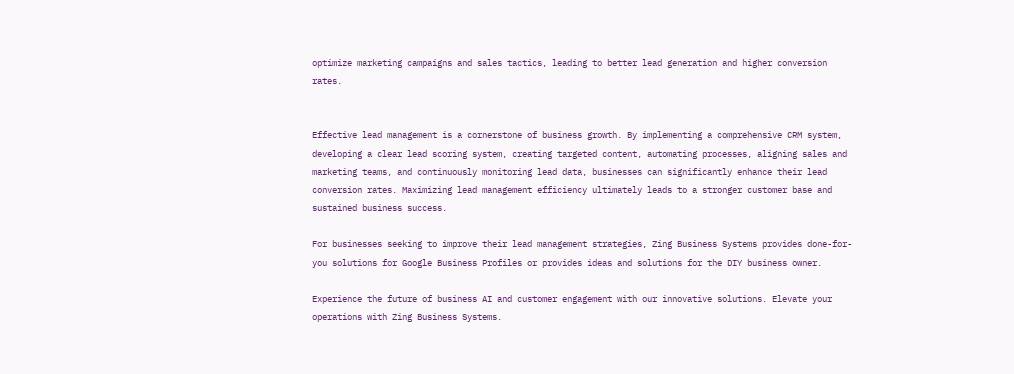optimize marketing campaigns and sales tactics, leading to better lead generation and higher conversion rates.


Effective lead management is a cornerstone of business growth. By implementing a comprehensive CRM system, developing a clear lead scoring system, creating targeted content, automating processes, aligning sales and marketing teams, and continuously monitoring lead data, businesses can significantly enhance their lead conversion rates. Maximizing lead management efficiency ultimately leads to a stronger customer base and sustained business success.

For businesses seeking to improve their lead management strategies, Zing Business Systems provides done-for-you solutions for Google Business Profiles or provides ideas and solutions for the DIY business owner.

Experience the future of business AI and customer engagement with our innovative solutions. Elevate your operations with Zing Business Systems.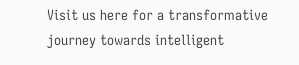Visit us here for a transformative journey towards intelligent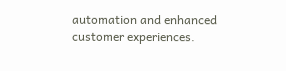automation and enhanced customer experiences.